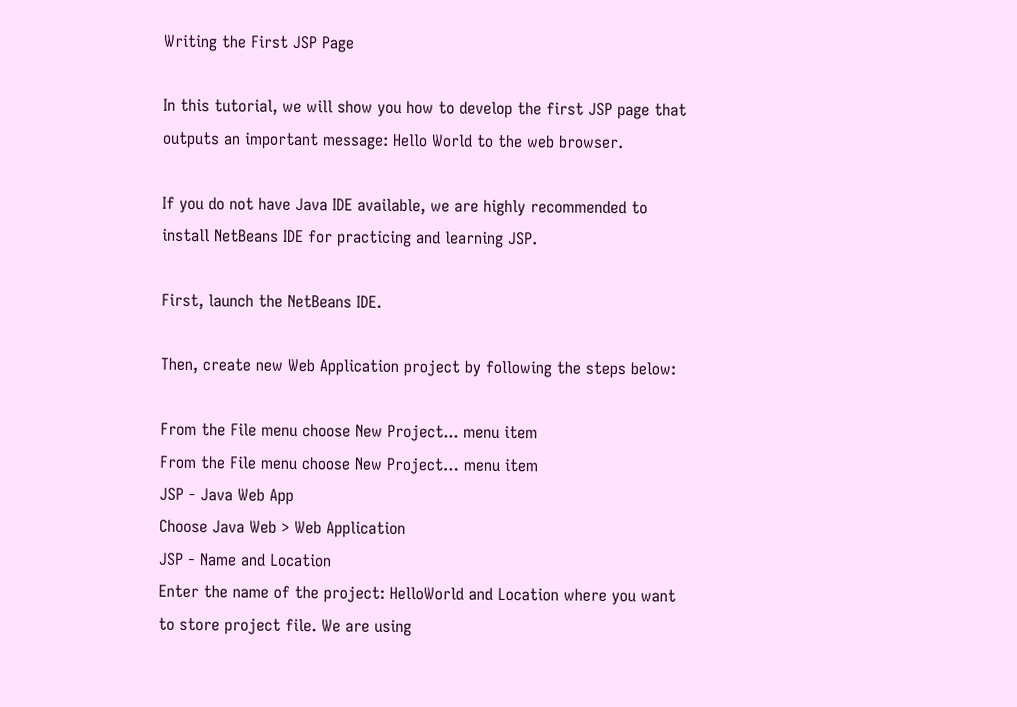Writing the First JSP Page

In this tutorial, we will show you how to develop the first JSP page that outputs an important message: Hello World to the web browser.

If you do not have Java IDE available, we are highly recommended to install NetBeans IDE for practicing and learning JSP.

First, launch the NetBeans IDE.

Then, create new Web Application project by following the steps below:

From the File menu choose New Project... menu item
From the File menu choose New Project… menu item
JSP - Java Web App
Choose Java Web > Web Application
JSP - Name and Location
Enter the name of the project: HelloWorld and Location where you want to store project file. We are using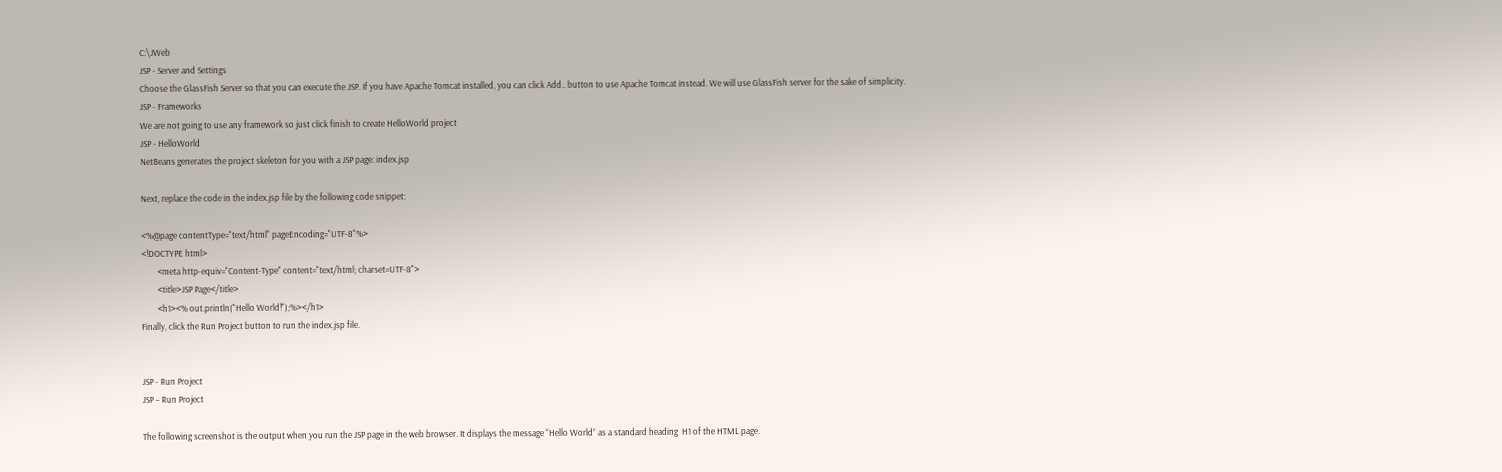C:\JWeb
JSP - Server and Settings
Choose the GlassFish Server so that you can execute the JSP. If you have Apache Tomcat installed, you can click Add.. button to use Apache Tomcat instead. We will use GlassFish server for the sake of simplicity.
JSP - Frameworks
We are not going to use any framework so just click finish to create HelloWorld project
JSP - HelloWorld
NetBeans generates the project skeleton for you with a JSP page: index.jsp

Next, replace the code in the index.jsp file by the following code snippet:

<%@page contentType="text/html" pageEncoding="UTF-8"%>
<!DOCTYPE html>
        <meta http-equiv="Content-Type" content="text/html; charset=UTF-8">
        <title>JSP Page</title>
        <h1><% out.println("Hello World!");%></h1>
Finally, click the Run Project button to run the index.jsp file.


JSP - Run Project
JSP – Run Project

The following screenshot is the output when you run the JSP page in the web browser. It displays the message “Hello World” as a standard heading  H1 of the HTML page.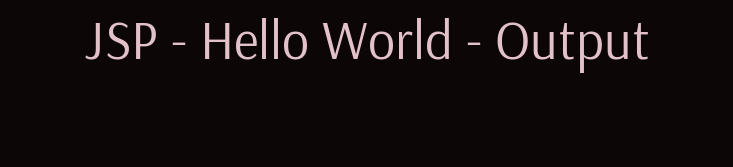JSP - Hello World - Output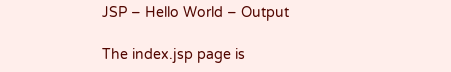JSP – Hello World – Output

The index.jsp page is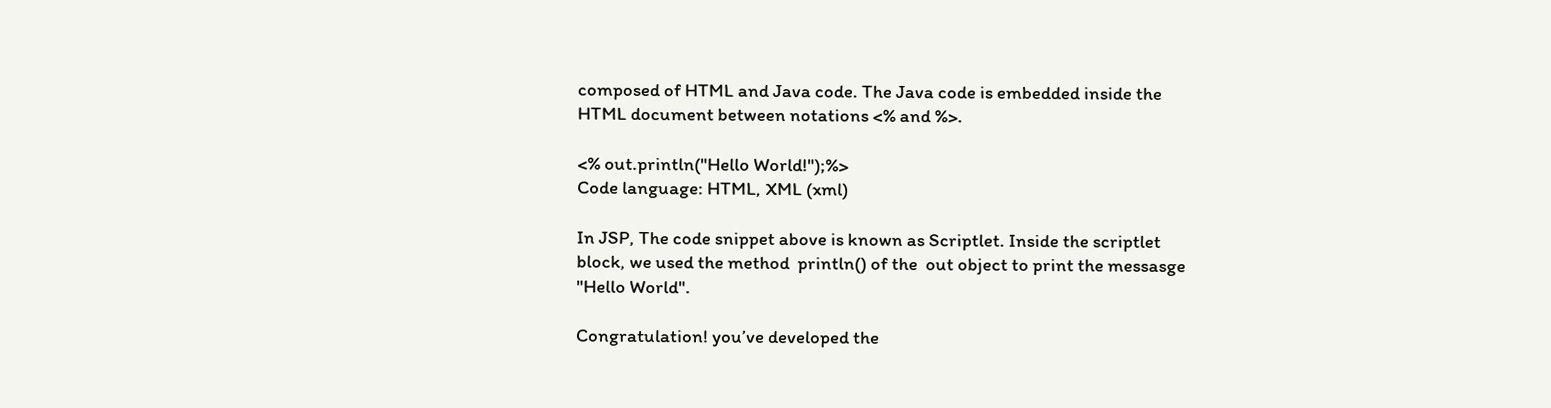composed of HTML and Java code. The Java code is embedded inside the HTML document between notations <% and %>.

<% out.println("Hello World!");%>
Code language: HTML, XML (xml)

In JSP, The code snippet above is known as Scriptlet. Inside the scriptlet block, we used the method  println() of the  out object to print the messasge "Hello World".

Congratulation! you’ve developed the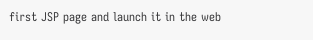first JSP page and launch it in the web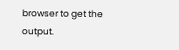browser to get the output.